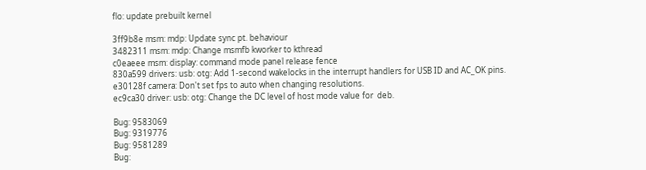flo: update prebuilt kernel

3ff9b8e msm: mdp: Update sync pt. behaviour
3482311 msm: mdp: Change msmfb kworker to kthread
c0eaeee msm: display: command mode panel release fence
830a599 drivers: usb: otg: Add 1-second wakelocks in the interrupt handlers for USB ID and AC_OK pins.
e30128f camera: Don't set fps to auto when changing resolutions.
ec9ca30 driver: usb: otg: Change the DC level of host mode value for  deb.

Bug: 9583069
Bug: 9319776
Bug: 9581289
Bug: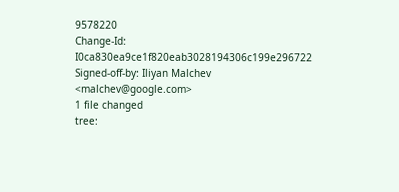9578220
Change-Id: I0ca830ea9ce1f820eab3028194306c199e296722
Signed-off-by: Iliyan Malchev <malchev@google.com>
1 file changed
tree: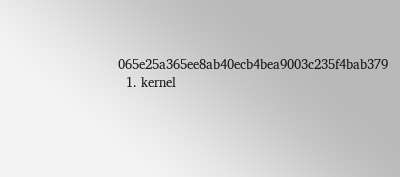065e25a365ee8ab40ecb4bea9003c235f4bab379
  1. kernel